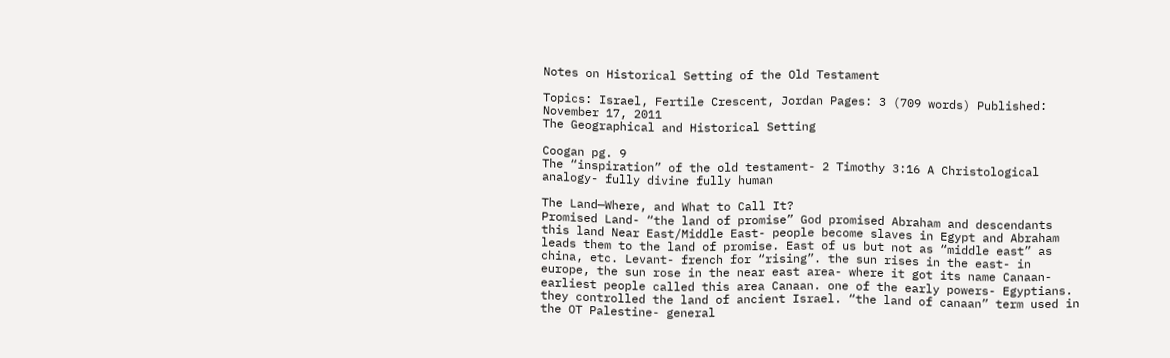Notes on Historical Setting of the Old Testament

Topics: Israel, Fertile Crescent, Jordan Pages: 3 (709 words) Published: November 17, 2011
The Geographical and Historical Setting

Coogan pg. 9
The “inspiration” of the old testament- 2 Timothy 3:16 A Christological analogy- fully divine fully human

The Land—Where, and What to Call It?
Promised Land- “the land of promise” God promised Abraham and descendants this land Near East/Middle East- people become slaves in Egypt and Abraham leads them to the land of promise. East of us but not as “middle east” as china, etc. Levant- french for “rising”. the sun rises in the east- in europe, the sun rose in the near east area- where it got its name Canaan- earliest people called this area Canaan. one of the early powers- Egyptians. they controlled the land of ancient Israel. “the land of canaan” term used in the OT Palestine- general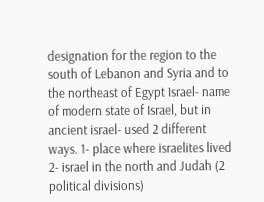designation for the region to the south of Lebanon and Syria and to the northeast of Egypt Israel- name of modern state of Israel, but in ancient israel- used 2 different ways. 1- place where israelites lived 2- israel in the north and Judah (2 political divisions)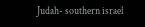Judah- southern israel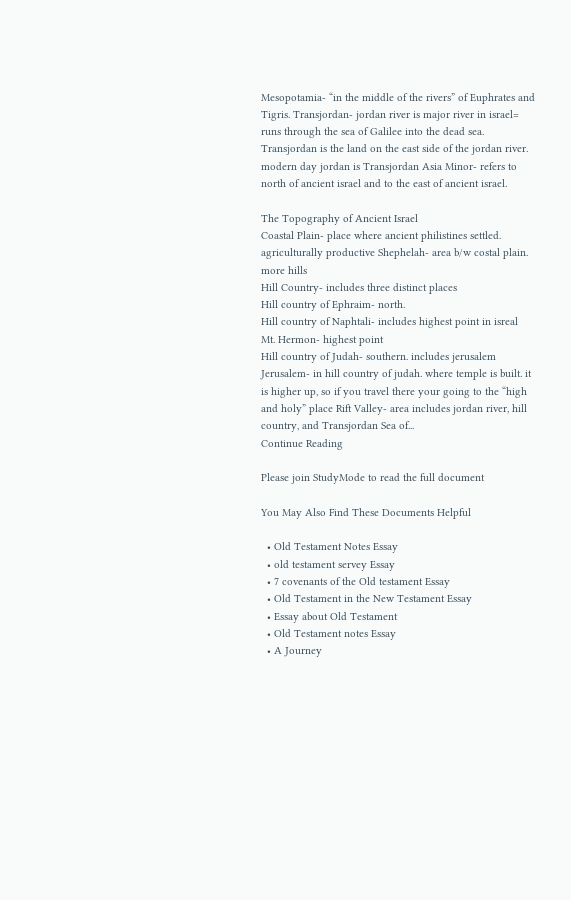Mesopotamia- “in the middle of the rivers” of Euphrates and Tigris. Transjordan- jordan river is major river in israel= runs through the sea of Galilee into the dead sea. Transjordan is the land on the east side of the jordan river. modern day jordan is Transjordan Asia Minor- refers to north of ancient israel and to the east of ancient israel.

The Topography of Ancient Israel
Coastal Plain- place where ancient philistines settled. agriculturally productive Shephelah- area b/w costal plain. more hills
Hill Country- includes three distinct places
Hill country of Ephraim- north.
Hill country of Naphtali- includes highest point in isreal
Mt. Hermon- highest point
Hill country of Judah- southern. includes jerusalem
Jerusalem- in hill country of judah. where temple is built. it is higher up, so if you travel there your going to the “high and holy” place Rift Valley- area includes jordan river, hill country, and Transjordan Sea of...
Continue Reading

Please join StudyMode to read the full document

You May Also Find These Documents Helpful

  • Old Testament Notes Essay
  • old testament servey Essay
  • 7 covenants of the Old testament Essay
  • Old Testament in the New Testament Essay
  • Essay about Old Testament
  • Old Testament notes Essay
  • A Journey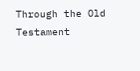Through the Old Testament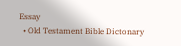Essay
  • Old Testament Bible Dictonary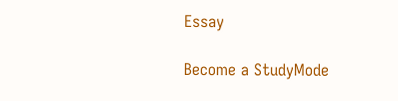Essay

Become a StudyMode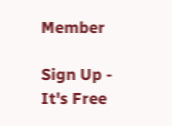Member

Sign Up - It's Free